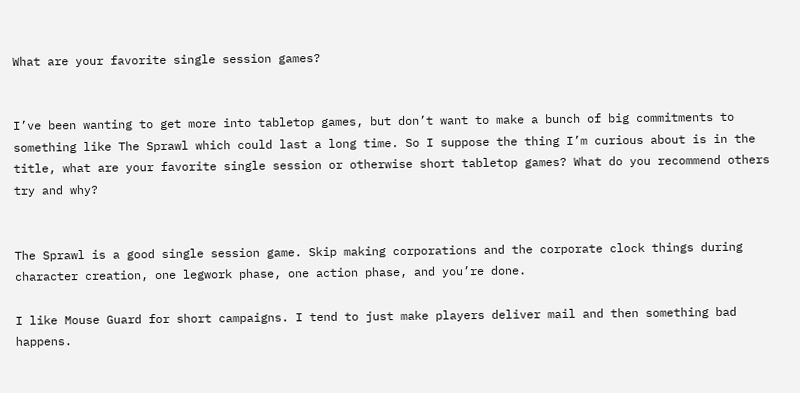What are your favorite single session games?


I’ve been wanting to get more into tabletop games, but don’t want to make a bunch of big commitments to something like The Sprawl which could last a long time. So I suppose the thing I’m curious about is in the title, what are your favorite single session or otherwise short tabletop games? What do you recommend others try and why?


The Sprawl is a good single session game. Skip making corporations and the corporate clock things during character creation, one legwork phase, one action phase, and you’re done.

I like Mouse Guard for short campaigns. I tend to just make players deliver mail and then something bad happens.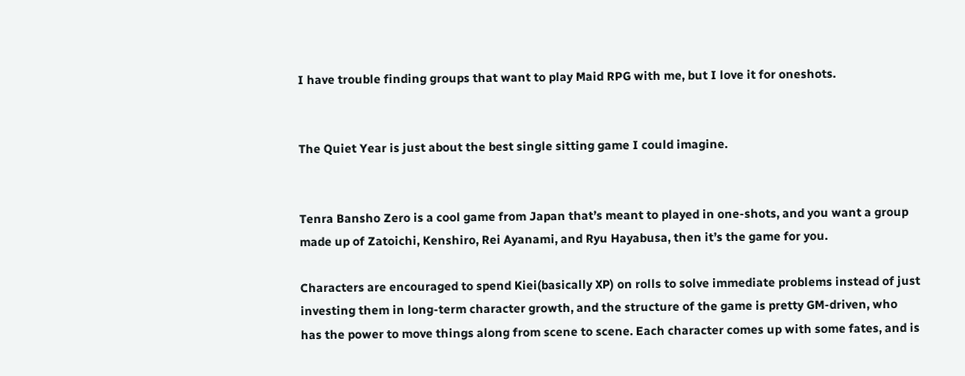I have trouble finding groups that want to play Maid RPG with me, but I love it for oneshots.


The Quiet Year is just about the best single sitting game I could imagine.


Tenra Bansho Zero is a cool game from Japan that’s meant to played in one-shots, and you want a group made up of Zatoichi, Kenshiro, Rei Ayanami, and Ryu Hayabusa, then it’s the game for you.

Characters are encouraged to spend Kiei(basically XP) on rolls to solve immediate problems instead of just investing them in long-term character growth, and the structure of the game is pretty GM-driven, who has the power to move things along from scene to scene. Each character comes up with some fates, and is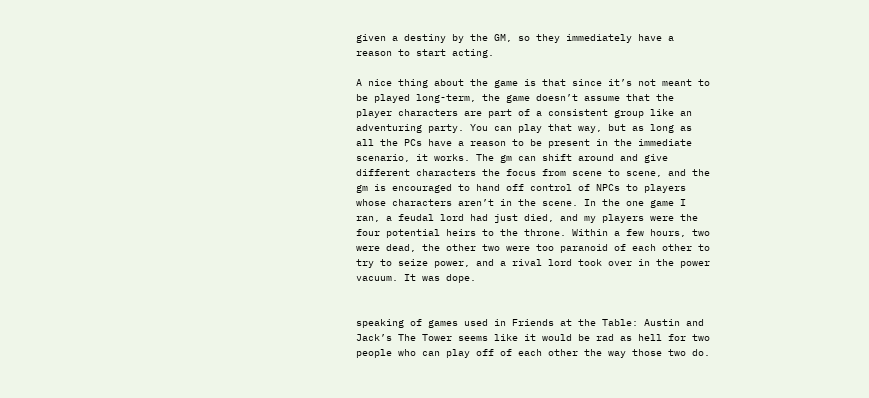given a destiny by the GM, so they immediately have a reason to start acting.

A nice thing about the game is that since it’s not meant to be played long-term, the game doesn’t assume that the player characters are part of a consistent group like an adventuring party. You can play that way, but as long as all the PCs have a reason to be present in the immediate scenario, it works. The gm can shift around and give different characters the focus from scene to scene, and the gm is encouraged to hand off control of NPCs to players whose characters aren’t in the scene. In the one game I ran, a feudal lord had just died, and my players were the four potential heirs to the throne. Within a few hours, two were dead, the other two were too paranoid of each other to try to seize power, and a rival lord took over in the power vacuum. It was dope.


speaking of games used in Friends at the Table: Austin and Jack’s The Tower seems like it would be rad as hell for two people who can play off of each other the way those two do.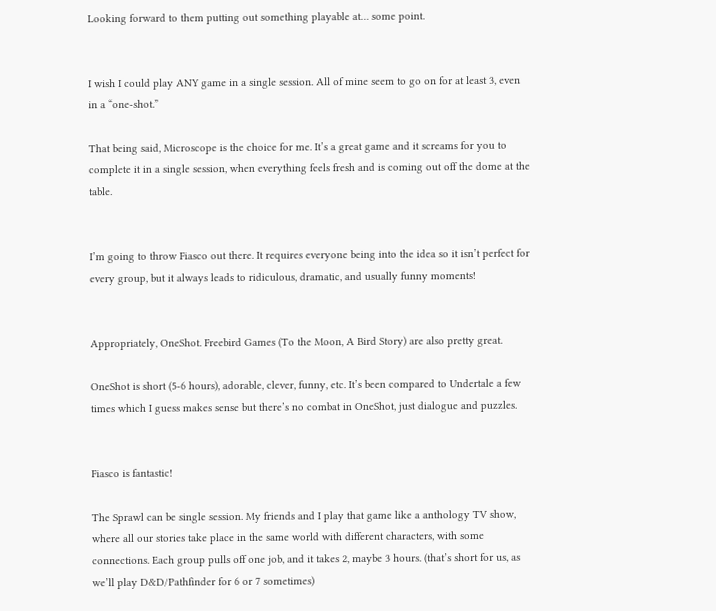Looking forward to them putting out something playable at… some point.


I wish I could play ANY game in a single session. All of mine seem to go on for at least 3, even in a “one-shot.”

That being said, Microscope is the choice for me. It’s a great game and it screams for you to complete it in a single session, when everything feels fresh and is coming out off the dome at the table.


I’m going to throw Fiasco out there. It requires everyone being into the idea so it isn’t perfect for every group, but it always leads to ridiculous, dramatic, and usually funny moments!


Appropriately, OneShot. Freebird Games (To the Moon, A Bird Story) are also pretty great.

OneShot is short (5-6 hours), adorable, clever, funny, etc. It’s been compared to Undertale a few times which I guess makes sense but there’s no combat in OneShot, just dialogue and puzzles.


Fiasco is fantastic!

The Sprawl can be single session. My friends and I play that game like a anthology TV show, where all our stories take place in the same world with different characters, with some connections. Each group pulls off one job, and it takes 2, maybe 3 hours. (that’s short for us, as we’ll play D&D/Pathfinder for 6 or 7 sometimes)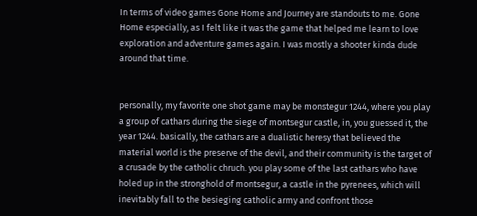In terms of video games Gone Home and Journey are standouts to me. Gone Home especially, as I felt like it was the game that helped me learn to love exploration and adventure games again. I was mostly a shooter kinda dude around that time.


personally, my favorite one shot game may be monstegur 1244, where you play a group of cathars during the siege of montsegur castle, in, you guessed it, the year 1244. basically, the cathars are a dualistic heresy that believed the material world is the preserve of the devil, and their community is the target of a crusade by the catholic chruch. you play some of the last cathars who have holed up in the stronghold of montsegur, a castle in the pyrenees, which will inevitably fall to the besieging catholic army and confront those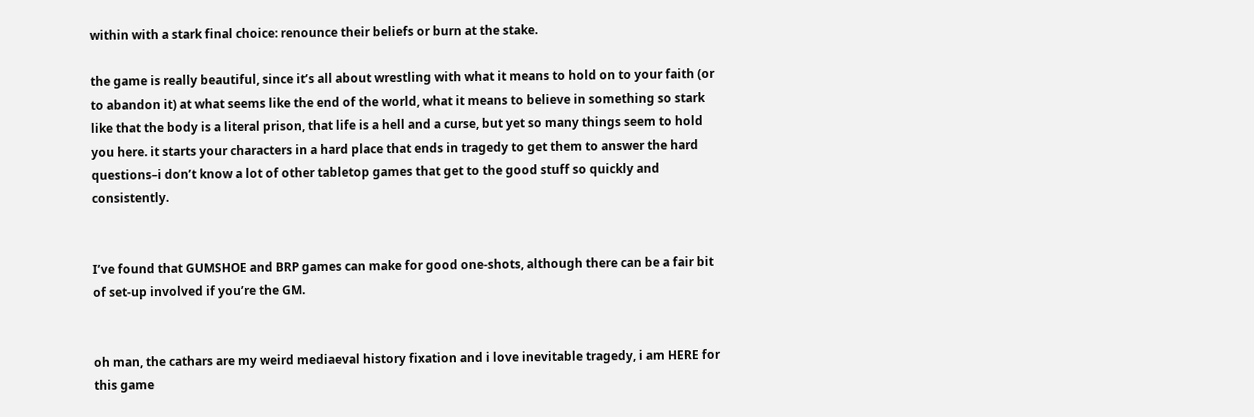within with a stark final choice: renounce their beliefs or burn at the stake.

the game is really beautiful, since it’s all about wrestling with what it means to hold on to your faith (or to abandon it) at what seems like the end of the world, what it means to believe in something so stark like that the body is a literal prison, that life is a hell and a curse, but yet so many things seem to hold you here. it starts your characters in a hard place that ends in tragedy to get them to answer the hard questions–i don’t know a lot of other tabletop games that get to the good stuff so quickly and consistently.


I’ve found that GUMSHOE and BRP games can make for good one-shots, although there can be a fair bit of set-up involved if you’re the GM.


oh man, the cathars are my weird mediaeval history fixation and i love inevitable tragedy, i am HERE for this game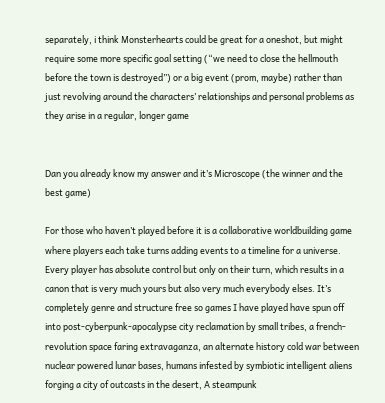separately, i think Monsterhearts could be great for a oneshot, but might require some more specific goal setting (“we need to close the hellmouth before the town is destroyed”) or a big event (prom, maybe) rather than just revolving around the characters’ relationships and personal problems as they arise in a regular, longer game


Dan you already know my answer and it’s Microscope (the winner and the best game)

For those who haven’t played before it is a collaborative worldbuilding game where players each take turns adding events to a timeline for a universe. Every player has absolute control but only on their turn, which results in a canon that is very much yours but also very much everybody elses. It’s completely genre and structure free so games I have played have spun off into post-cyberpunk-apocalypse city reclamation by small tribes, a french-revolution space faring extravaganza, an alternate history cold war between nuclear powered lunar bases, humans infested by symbiotic intelligent aliens forging a city of outcasts in the desert, A steampunk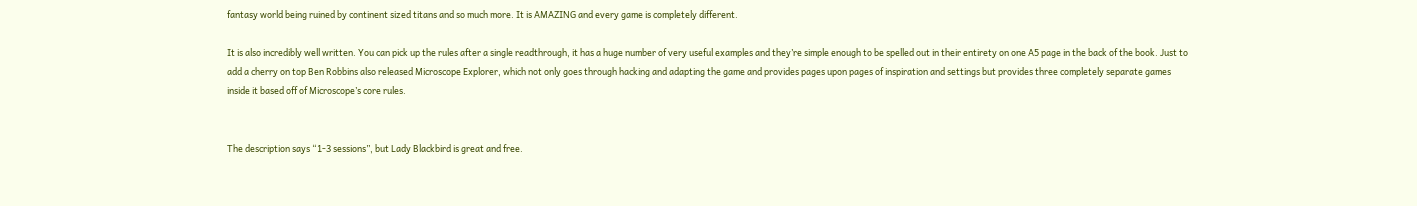fantasy world being ruined by continent sized titans and so much more. It is AMAZING and every game is completely different.

It is also incredibly well written. You can pick up the rules after a single readthrough, it has a huge number of very useful examples and they’re simple enough to be spelled out in their entirety on one A5 page in the back of the book. Just to add a cherry on top Ben Robbins also released Microscope Explorer, which not only goes through hacking and adapting the game and provides pages upon pages of inspiration and settings but provides three completely separate games inside it based off of Microscope’s core rules.


The description says “1-3 sessions”, but Lady Blackbird is great and free.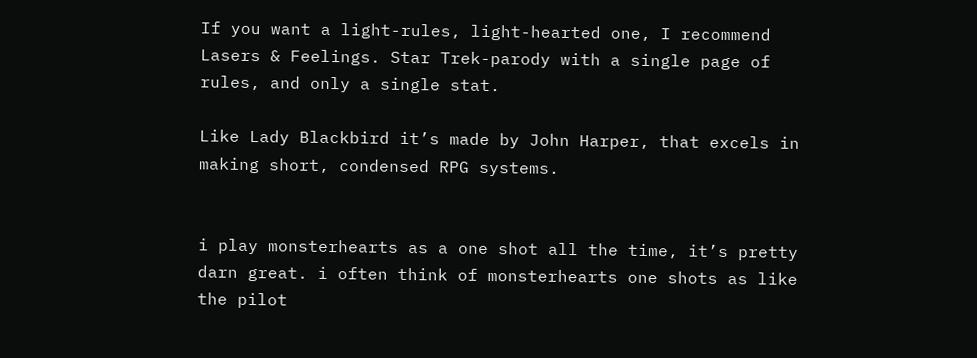If you want a light-rules, light-hearted one, I recommend Lasers & Feelings. Star Trek-parody with a single page of rules, and only a single stat.

Like Lady Blackbird it’s made by John Harper, that excels in making short, condensed RPG systems.


i play monsterhearts as a one shot all the time, it’s pretty darn great. i often think of monsterhearts one shots as like the pilot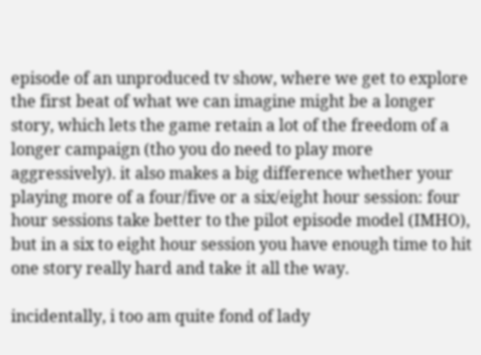episode of an unproduced tv show, where we get to explore the first beat of what we can imagine might be a longer story, which lets the game retain a lot of the freedom of a longer campaign (tho you do need to play more aggressively). it also makes a big difference whether your playing more of a four/five or a six/eight hour session: four hour sessions take better to the pilot episode model (IMHO), but in a six to eight hour session you have enough time to hit one story really hard and take it all the way.

incidentally, i too am quite fond of lady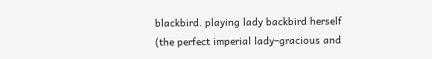blackbird. playing lady backbird herself (the perfect imperial lady–gracious and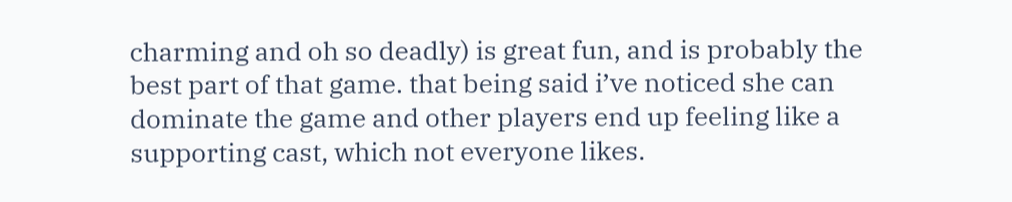charming and oh so deadly) is great fun, and is probably the best part of that game. that being said i’ve noticed she can dominate the game and other players end up feeling like a supporting cast, which not everyone likes.